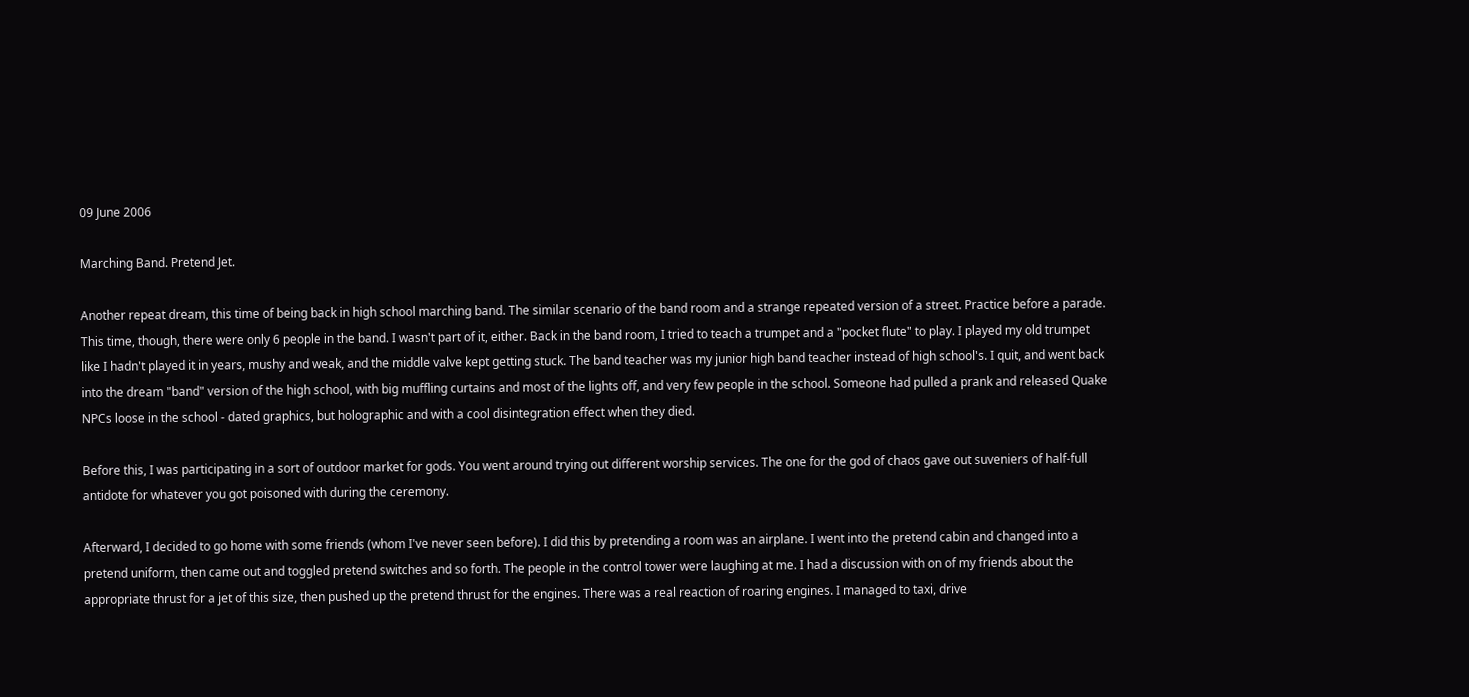09 June 2006

Marching Band. Pretend Jet.

Another repeat dream, this time of being back in high school marching band. The similar scenario of the band room and a strange repeated version of a street. Practice before a parade. This time, though, there were only 6 people in the band. I wasn't part of it, either. Back in the band room, I tried to teach a trumpet and a "pocket flute" to play. I played my old trumpet like I hadn't played it in years, mushy and weak, and the middle valve kept getting stuck. The band teacher was my junior high band teacher instead of high school's. I quit, and went back into the dream "band" version of the high school, with big muffling curtains and most of the lights off, and very few people in the school. Someone had pulled a prank and released Quake NPCs loose in the school - dated graphics, but holographic and with a cool disintegration effect when they died.

Before this, I was participating in a sort of outdoor market for gods. You went around trying out different worship services. The one for the god of chaos gave out suveniers of half-full antidote for whatever you got poisoned with during the ceremony.

Afterward, I decided to go home with some friends (whom I've never seen before). I did this by pretending a room was an airplane. I went into the pretend cabin and changed into a pretend uniform, then came out and toggled pretend switches and so forth. The people in the control tower were laughing at me. I had a discussion with on of my friends about the appropriate thrust for a jet of this size, then pushed up the pretend thrust for the engines. There was a real reaction of roaring engines. I managed to taxi, drive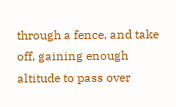through a fence, and take off, gaining enough altitude to pass over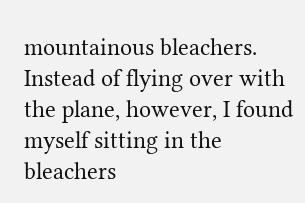mountainous bleachers. Instead of flying over with the plane, however, I found myself sitting in the bleachers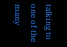talking to one of the many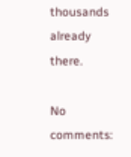thousands already there.

No comments: